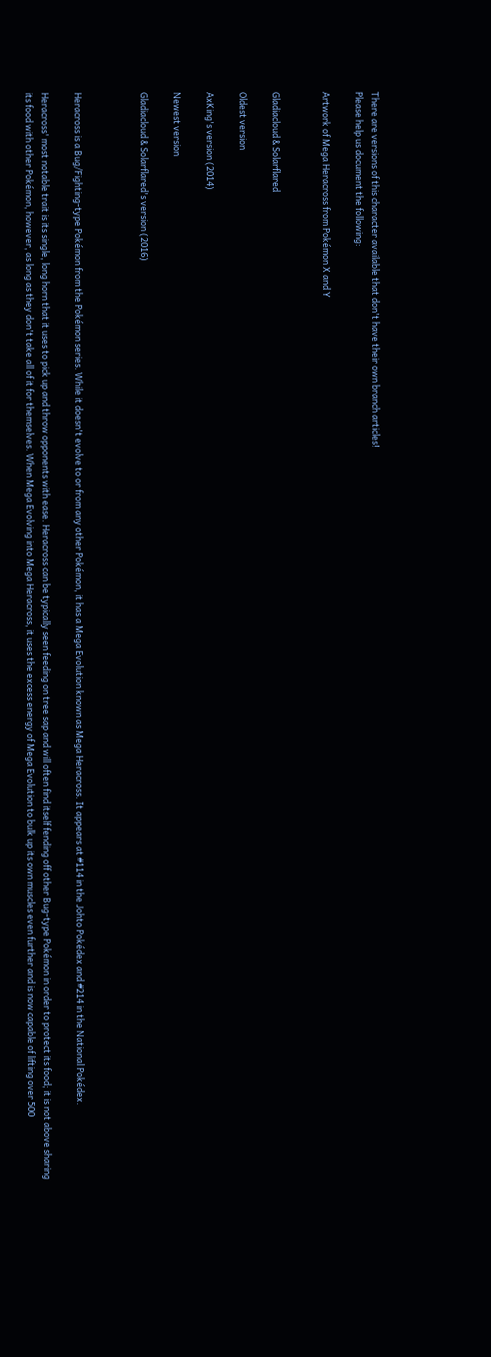There are versions of this character available that don't have their own branch articles!
Please help us document the following:

Artwork of Mega Heracross from Pokémon X and Y


Gladiacloud & Solarflared

Oldest version

AxKing's version (2014)

Newest version

Gladiacloud & Solarflared's version (2016)



Heracross is a Bug/Fighting-type Pokémon from the Pokémon series. While it doesn't evolve to or from any other Pokémon, it has a Mega Evolution known as Mega Heracross. It appears at #114 in the Johto Pokédex and #214 in the National Pokédex.

Heracross' most notable trait is its single, long horn that it uses to pick up and throw opponents with ease. Heracross can be typically seen feeding on tree sap and will often find itself fending off other Bug-type Pokémon in order to protect its food; it is not above sharing its food with other Pokémon, however, as long as they don't take all of it for themselves. When Mega Evolving into Mega Heracross, it uses the excess energy of Mega Evolution to bulk up its own muscles even further and is now capable of lifting over 500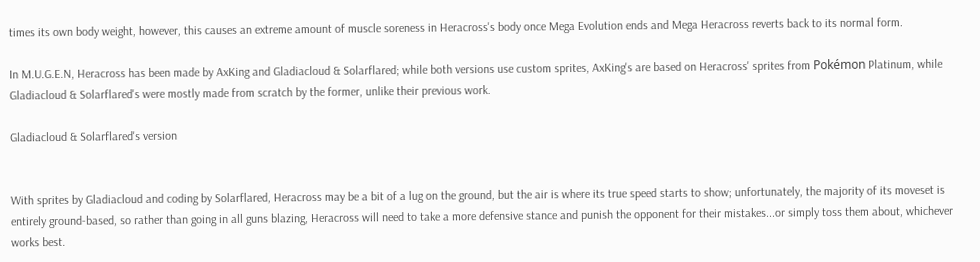times its own body weight, however, this causes an extreme amount of muscle soreness in Heracross's body once Mega Evolution ends and Mega Heracross reverts back to its normal form.

In M.U.G.E.N, Heracross has been made by AxKing and Gladiacloud & Solarflared; while both versions use custom sprites, AxKing's are based on Heracross' sprites from Pokémon Platinum, while Gladiacloud & Solarflared's were mostly made from scratch by the former, unlike their previous work.

Gladiacloud & Solarflared's version


With sprites by Gladiacloud and coding by Solarflared, Heracross may be a bit of a lug on the ground, but the air is where its true speed starts to show; unfortunately, the majority of its moveset is entirely ground-based, so rather than going in all guns blazing, Heracross will need to take a more defensive stance and punish the opponent for their mistakes...or simply toss them about, whichever works best.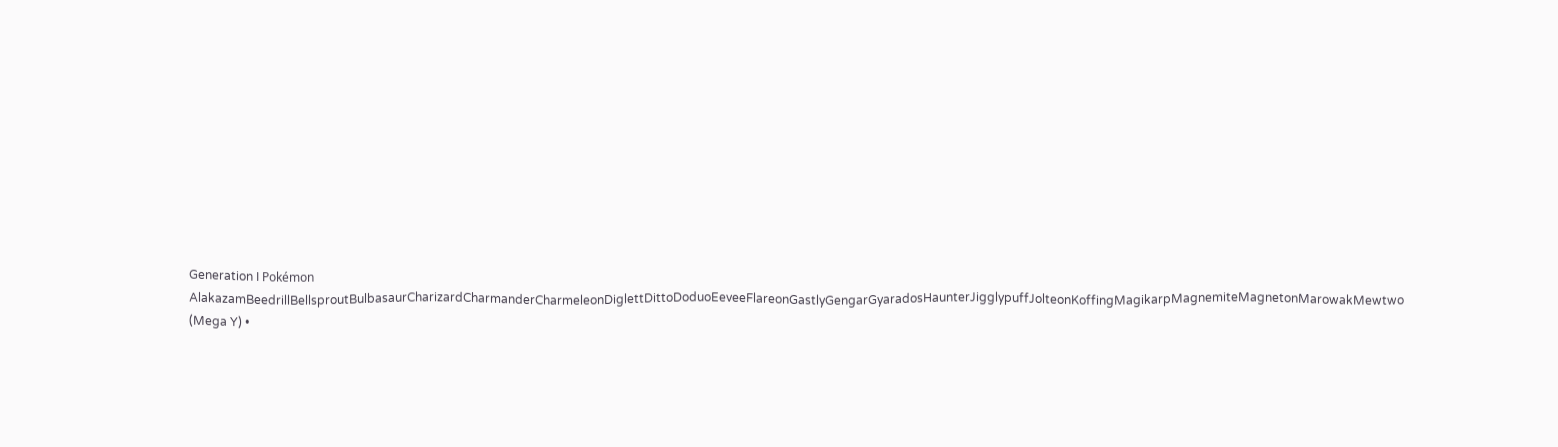Generation I Pokémon AlakazamBeedrillBellsproutBulbasaurCharizardCharmanderCharmeleonDiglettDittoDoduoEeveeFlareonGastlyGengarGyaradosHaunterJigglypuffJolteonKoffingMagikarpMagnemiteMagnetonMarowakMewtwo (Mega Y) •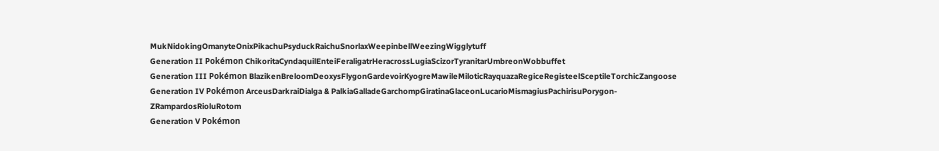MukNidokingOmanyteOnixPikachuPsyduckRaichuSnorlaxWeepinbellWeezingWigglytuff
Generation II Pokémon ChikoritaCyndaquilEnteiFeraligatrHeracrossLugiaScizorTyranitarUmbreonWobbuffet
Generation III Pokémon BlazikenBreloomDeoxysFlygonGardevoirKyogreMawileMiloticRayquazaRegiceRegisteelSceptileTorchicZangoose
Generation IV Pokémon ArceusDarkraiDialga & PalkiaGalladeGarchompGiratinaGlaceonLucarioMismagiusPachirisuPorygon-ZRampardosRioluRotom
Generation V Pokémon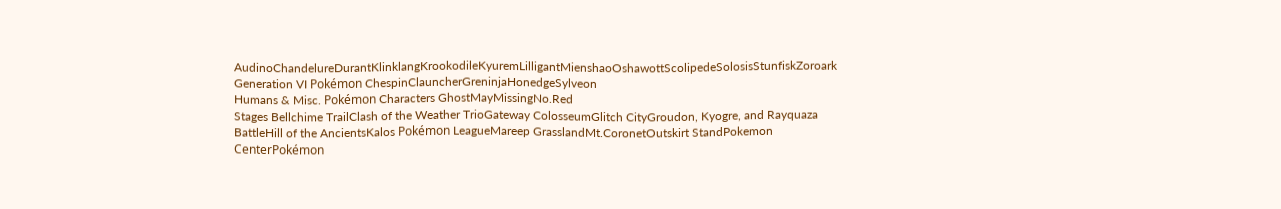AudinoChandelureDurantKlinklangKrookodileKyuremLilligantMienshaoOshawottScolipedeSolosisStunfiskZoroark
Generation VI Pokémon ChespinClauncherGreninjaHonedgeSylveon
Humans & Misc. Pokémon Characters GhostMayMissingNo.Red
Stages Bellchime TrailClash of the Weather TrioGateway ColosseumGlitch CityGroudon, Kyogre, and Rayquaza BattleHill of the AncientsKalos Pokémon LeagueMareep GrasslandMt.CoronetOutskirt StandPokemon CenterPokémon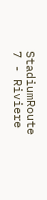StadiumRoute 7 - Riviere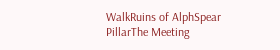WalkRuins of AlphSpear PillarThe Meeting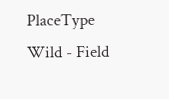PlaceType Wild - Field